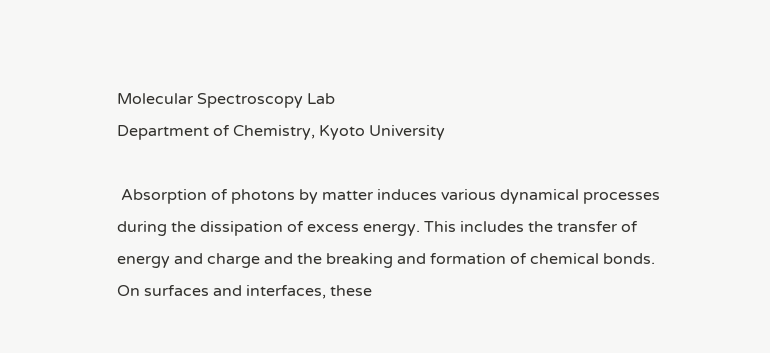Molecular Spectroscopy Lab
Department of Chemistry, Kyoto University

 Absorption of photons by matter induces various dynamical processes during the dissipation of excess energy. This includes the transfer of energy and charge and the breaking and formation of chemical bonds. On surfaces and interfaces, these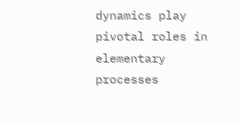dynamics play pivotal roles in elementary processes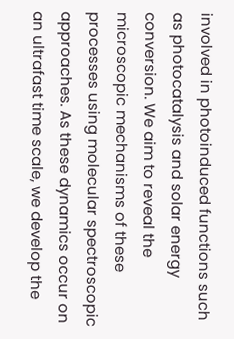involved in photoinduced functions such as photocatalysis and solar energy conversion. We aim to reveal the microscopic mechanisms of these processes using molecular spectroscopic approaches. As these dynamics occur on an ultrafast time scale, we develop the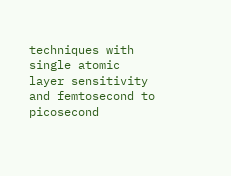techniques with single atomic layer sensitivity and femtosecond to picosecond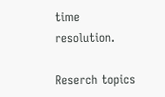time resolution.

Reserch topics